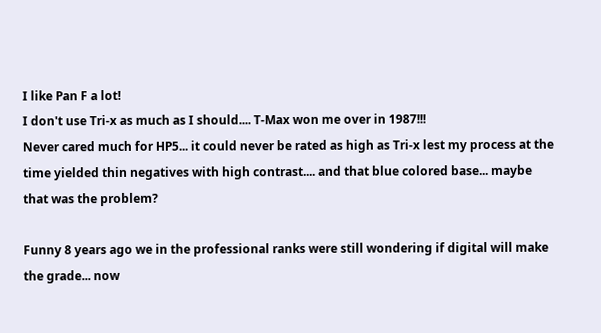I like Pan F a lot!
I don't use Tri-x as much as I should.... T-Max won me over in 1987!!!
Never cared much for HP5... it could never be rated as high as Tri-x lest my process at the time yielded thin negatives with high contrast.... and that blue colored base... maybe that was the problem?

Funny 8 years ago we in the professional ranks were still wondering if digital will make the grade... now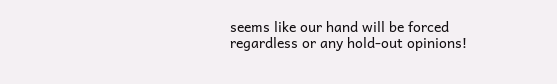seems like our hand will be forced regardless or any hold-out opinions!